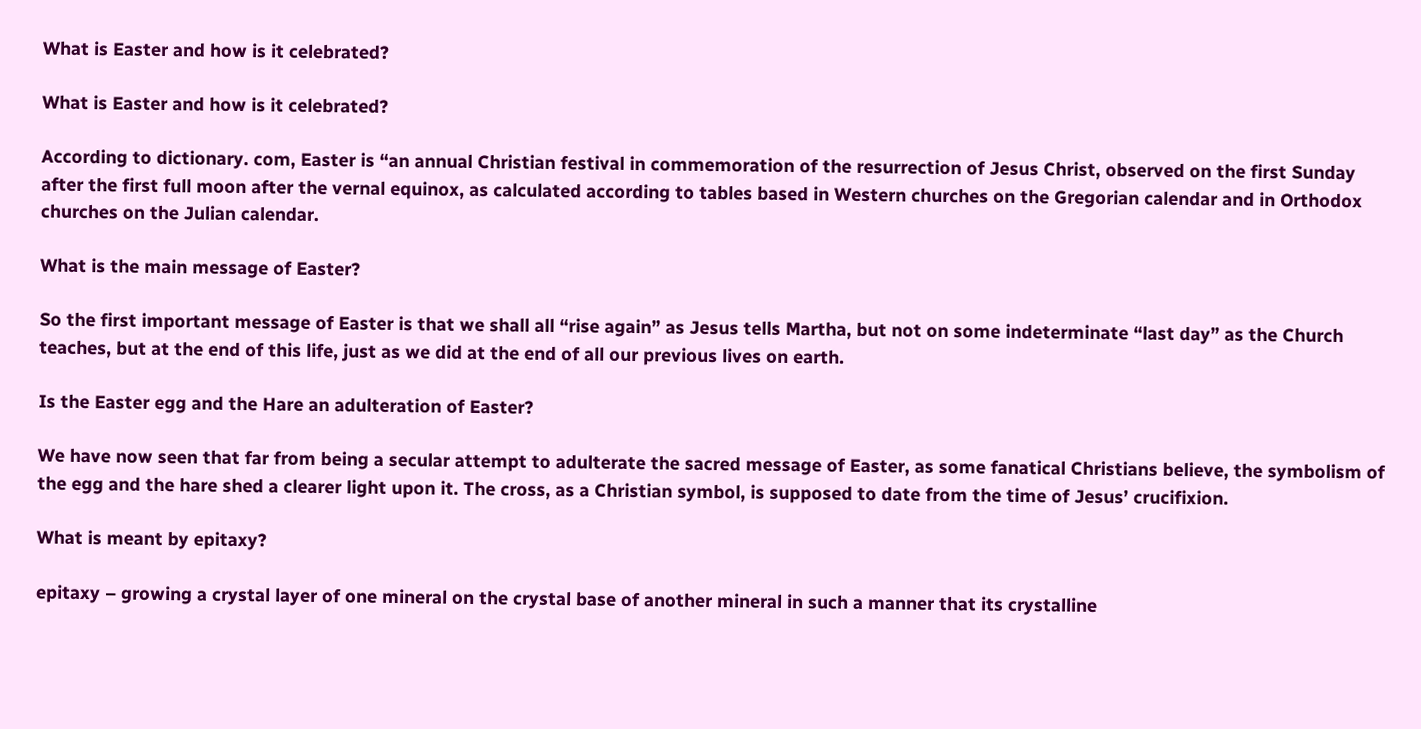What is Easter and how is it celebrated?

What is Easter and how is it celebrated?

According to dictionary. com, Easter is “an annual Christian festival in commemoration of the resurrection of Jesus Christ, observed on the first Sunday after the first full moon after the vernal equinox, as calculated according to tables based in Western churches on the Gregorian calendar and in Orthodox churches on the Julian calendar.

What is the main message of Easter?

So the first important message of Easter is that we shall all “rise again” as Jesus tells Martha, but not on some indeterminate “last day” as the Church teaches, but at the end of this life, just as we did at the end of all our previous lives on earth.

Is the Easter egg and the Hare an adulteration of Easter?

We have now seen that far from being a secular attempt to adulterate the sacred message of Easter, as some fanatical Christians believe, the symbolism of the egg and the hare shed a clearer light upon it. The cross, as a Christian symbol, is supposed to date from the time of Jesus’ crucifixion.

What is meant by epitaxy?

epitaxy – growing a crystal layer of one mineral on the crystal base of another mineral in such a manner that its crystalline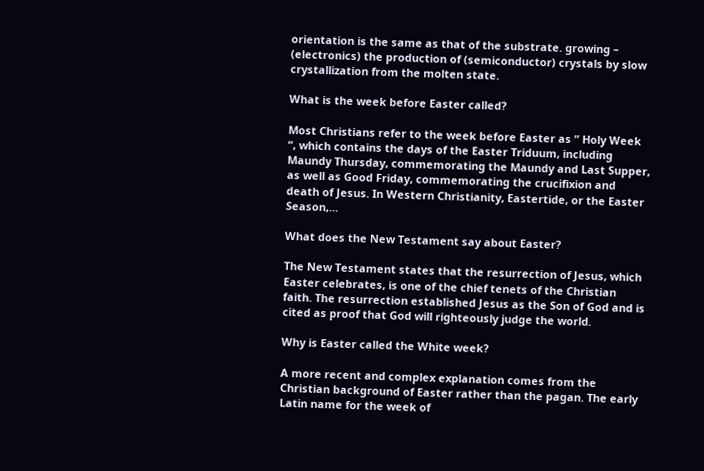orientation is the same as that of the substrate. growing – (electronics) the production of (semiconductor) crystals by slow crystallization from the molten state.

What is the week before Easter called?

Most Christians refer to the week before Easter as ” Holy Week “, which contains the days of the Easter Triduum, including Maundy Thursday, commemorating the Maundy and Last Supper, as well as Good Friday, commemorating the crucifixion and death of Jesus. In Western Christianity, Eastertide, or the Easter Season,…

What does the New Testament say about Easter?

The New Testament states that the resurrection of Jesus, which Easter celebrates, is one of the chief tenets of the Christian faith. The resurrection established Jesus as the Son of God and is cited as proof that God will righteously judge the world.

Why is Easter called the White week?

A more recent and complex explanation comes from the Christian background of Easter rather than the pagan. The early Latin name for the week of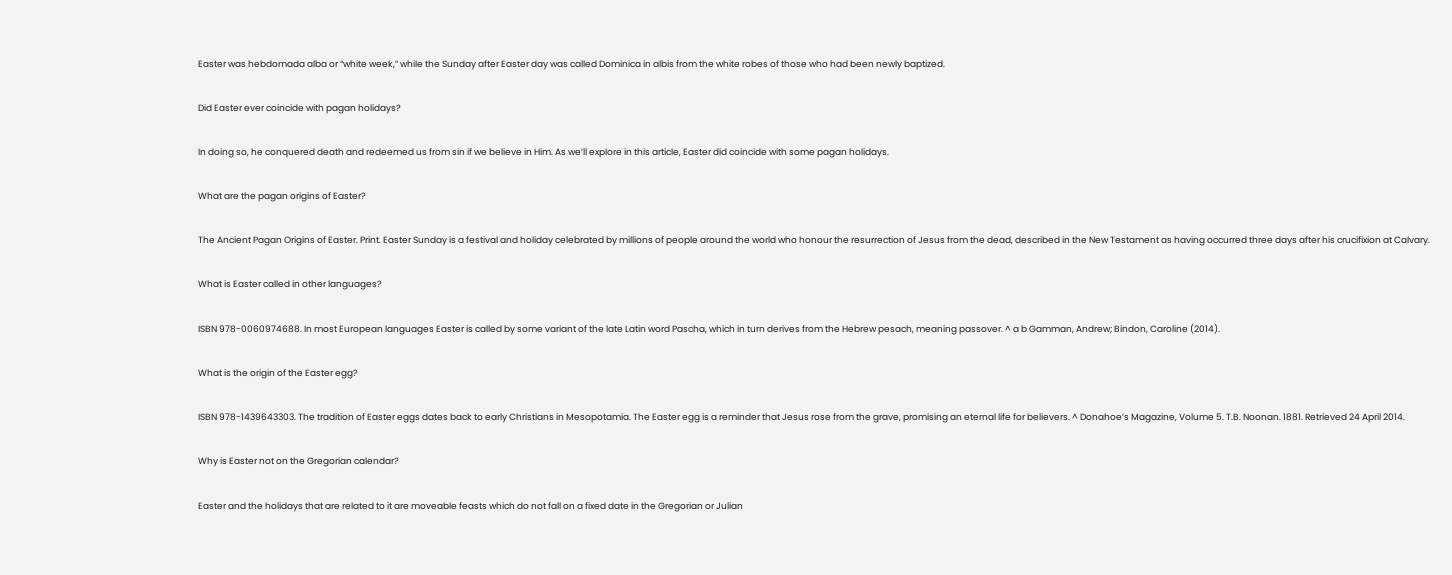Easter was hebdomada alba or “white week,” while the Sunday after Easter day was called Dominica in albis from the white robes of those who had been newly baptized.

Did Easter ever coincide with pagan holidays?

In doing so, he conquered death and redeemed us from sin if we believe in Him. As we’ll explore in this article, Easter did coincide with some pagan holidays.

What are the pagan origins of Easter?

The Ancient Pagan Origins of Easter. Print. Easter Sunday is a festival and holiday celebrated by millions of people around the world who honour the resurrection of Jesus from the dead, described in the New Testament as having occurred three days after his crucifixion at Calvary.

What is Easter called in other languages?

ISBN 978-0060974688. In most European languages Easter is called by some variant of the late Latin word Pascha, which in turn derives from the Hebrew pesach, meaning passover. ^ a b Gamman, Andrew; Bindon, Caroline (2014).

What is the origin of the Easter egg?

ISBN 978-1439643303. The tradition of Easter eggs dates back to early Christians in Mesopotamia. The Easter egg is a reminder that Jesus rose from the grave, promising an eternal life for believers. ^ Donahoe’s Magazine, Volume 5. T.B. Noonan. 1881. Retrieved 24 April 2014.

Why is Easter not on the Gregorian calendar?

Easter and the holidays that are related to it are moveable feasts which do not fall on a fixed date in the Gregorian or Julian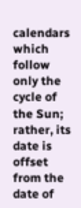calendars which follow only the cycle of the Sun; rather, its date is offset from the date of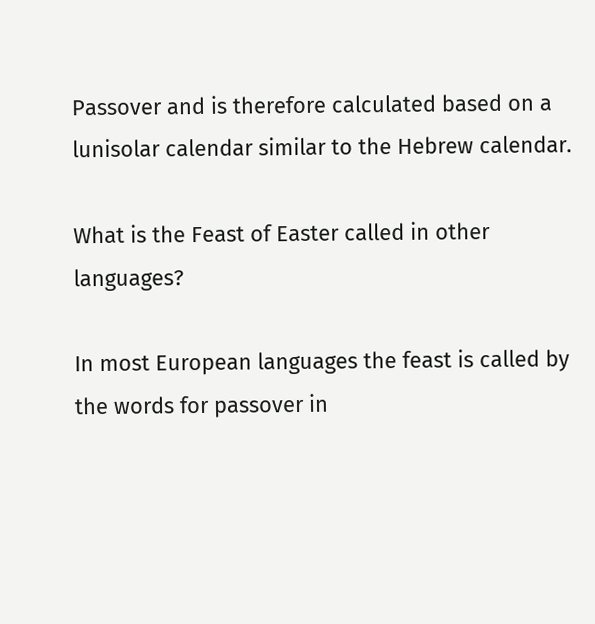Passover and is therefore calculated based on a lunisolar calendar similar to the Hebrew calendar.

What is the Feast of Easter called in other languages?

In most European languages the feast is called by the words for passover in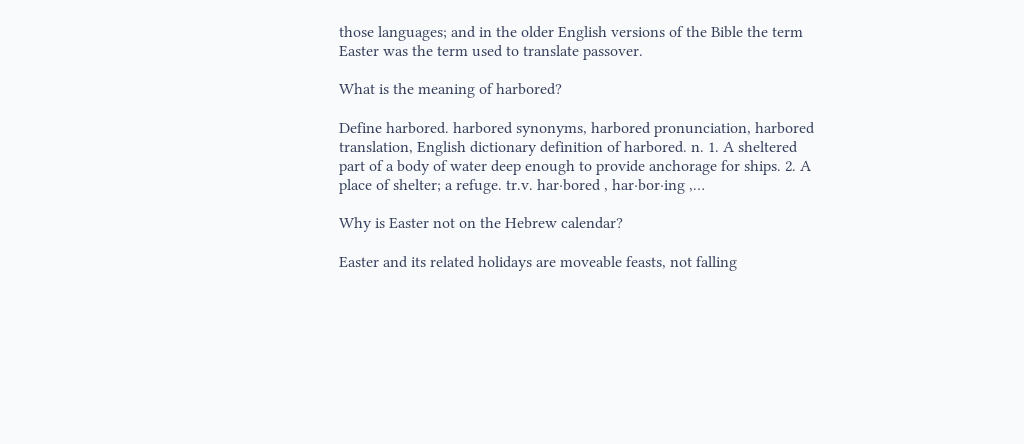those languages; and in the older English versions of the Bible the term Easter was the term used to translate passover.

What is the meaning of harbored?

Define harbored. harbored synonyms, harbored pronunciation, harbored translation, English dictionary definition of harbored. n. 1. A sheltered part of a body of water deep enough to provide anchorage for ships. 2. A place of shelter; a refuge. tr.v. har·bored , har·bor·ing ,…

Why is Easter not on the Hebrew calendar?

Easter and its related holidays are moveable feasts, not falling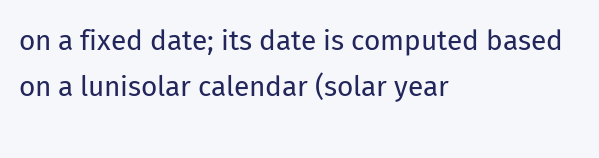on a fixed date; its date is computed based on a lunisolar calendar (solar year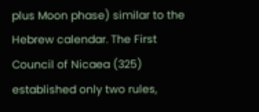plus Moon phase) similar to the Hebrew calendar. The First Council of Nicaea (325) established only two rules,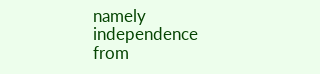namely independence from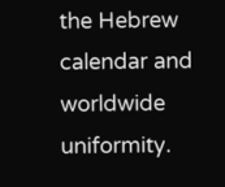the Hebrew calendar and worldwide uniformity.